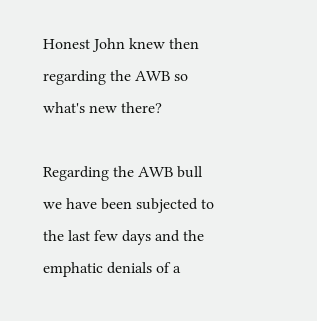Honest John knew then regarding the AWB so what's new there?

Regarding the AWB bull we have been subjected to the last few days and the emphatic denials of a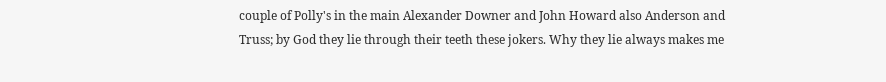couple of Polly's in the main Alexander Downer and John Howard also Anderson and Truss; by God they lie through their teeth these jokers. Why they lie always makes me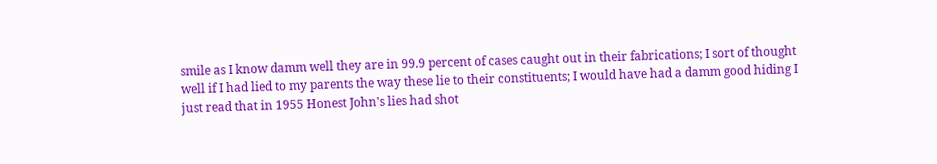smile as I know damm well they are in 99.9 percent of cases caught out in their fabrications; I sort of thought well if I had lied to my parents the way these lie to their constituents; I would have had a damm good hiding I just read that in 1955 Honest John's lies had shot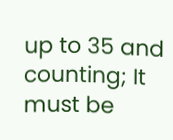up to 35 and counting; It must be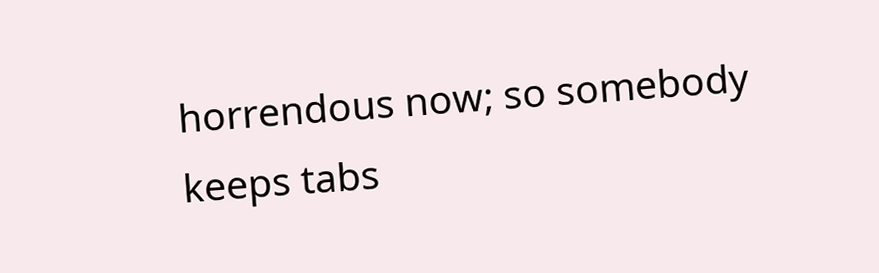horrendous now; so somebody keeps tabs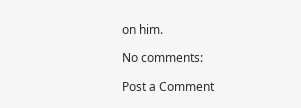on him.

No comments:

Post a Comment